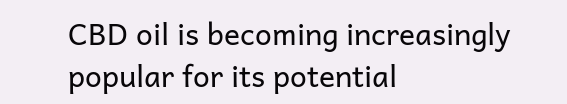CBD oil is becoming increasingly popular for its potential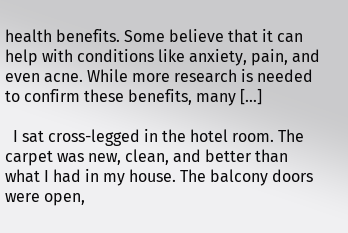health benefits. Some believe that it can help with conditions like anxiety, pain, and even acne. While more research is needed to confirm these benefits, many […]

  I sat cross-legged in the hotel room. The carpet was new, clean, and better than what I had in my house. The balcony doors were open,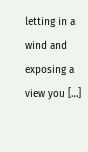letting in a wind and exposing a view you […]